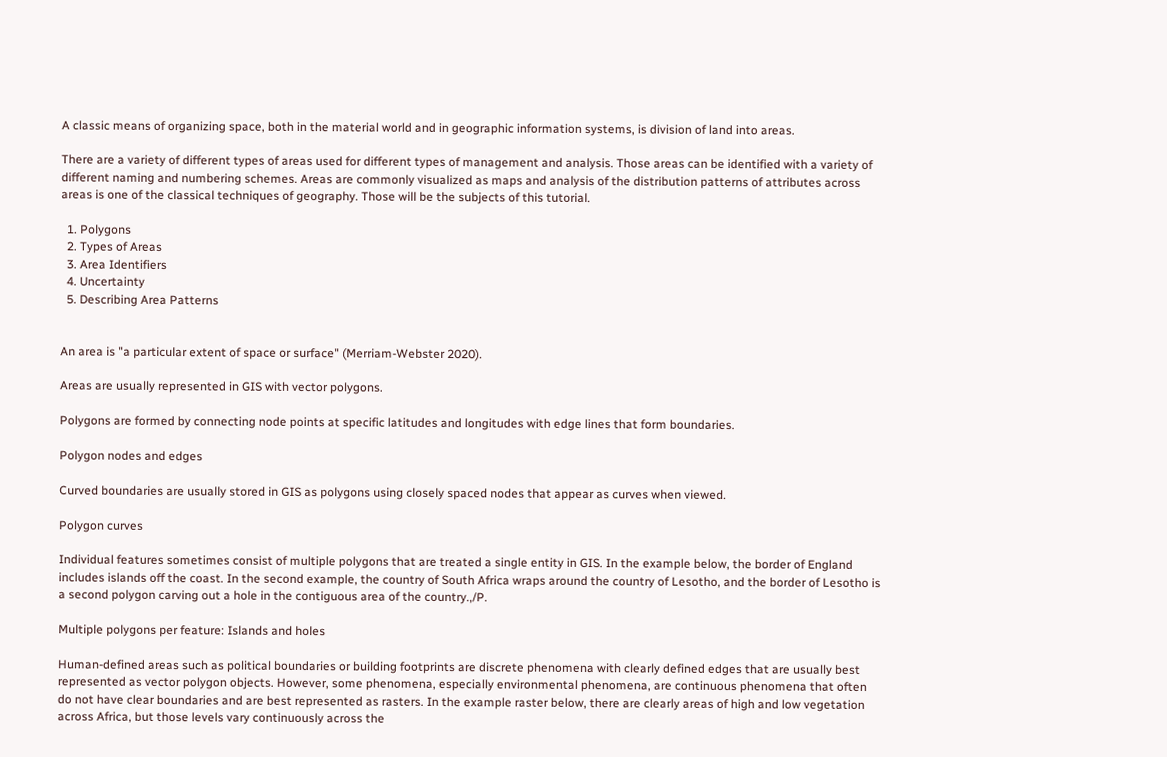A classic means of organizing space, both in the material world and in geographic information systems, is division of land into areas.

There are a variety of different types of areas used for different types of management and analysis. Those areas can be identified with a variety of different naming and numbering schemes. Areas are commonly visualized as maps and analysis of the distribution patterns of attributes across areas is one of the classical techniques of geography. Those will be the subjects of this tutorial.

  1. Polygons
  2. Types of Areas
  3. Area Identifiers
  4. Uncertainty
  5. Describing Area Patterns


An area is "a particular extent of space or surface" (Merriam-Webster 2020).

Areas are usually represented in GIS with vector polygons.

Polygons are formed by connecting node points at specific latitudes and longitudes with edge lines that form boundaries.

Polygon nodes and edges

Curved boundaries are usually stored in GIS as polygons using closely spaced nodes that appear as curves when viewed.

Polygon curves

Individual features sometimes consist of multiple polygons that are treated a single entity in GIS. In the example below, the border of England includes islands off the coast. In the second example, the country of South Africa wraps around the country of Lesotho, and the border of Lesotho is a second polygon carving out a hole in the contiguous area of the country.,/P.

Multiple polygons per feature: Islands and holes

Human-defined areas such as political boundaries or building footprints are discrete phenomena with clearly defined edges that are usually best represented as vector polygon objects. However, some phenomena, especially environmental phenomena, are continuous phenomena that often do not have clear boundaries and are best represented as rasters. In the example raster below, there are clearly areas of high and low vegetation across Africa, but those levels vary continuously across the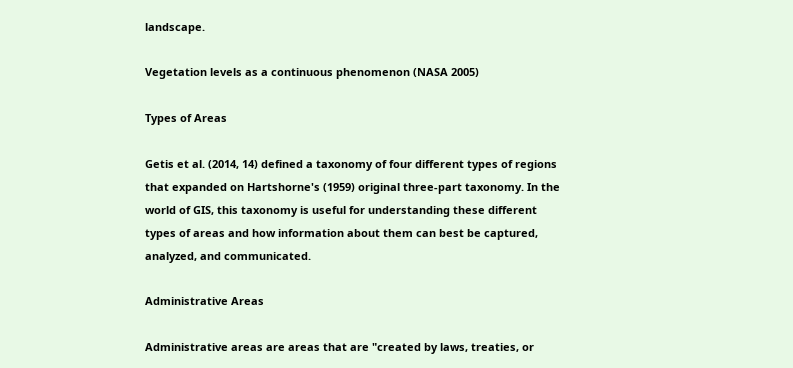landscape.

Vegetation levels as a continuous phenomenon (NASA 2005)

Types of Areas

Getis et al. (2014, 14) defined a taxonomy of four different types of regions that expanded on Hartshorne's (1959) original three-part taxonomy. In the world of GIS, this taxonomy is useful for understanding these different types of areas and how information about them can best be captured, analyzed, and communicated.

Administrative Areas

Administrative areas are areas that are "created by laws, treaties, or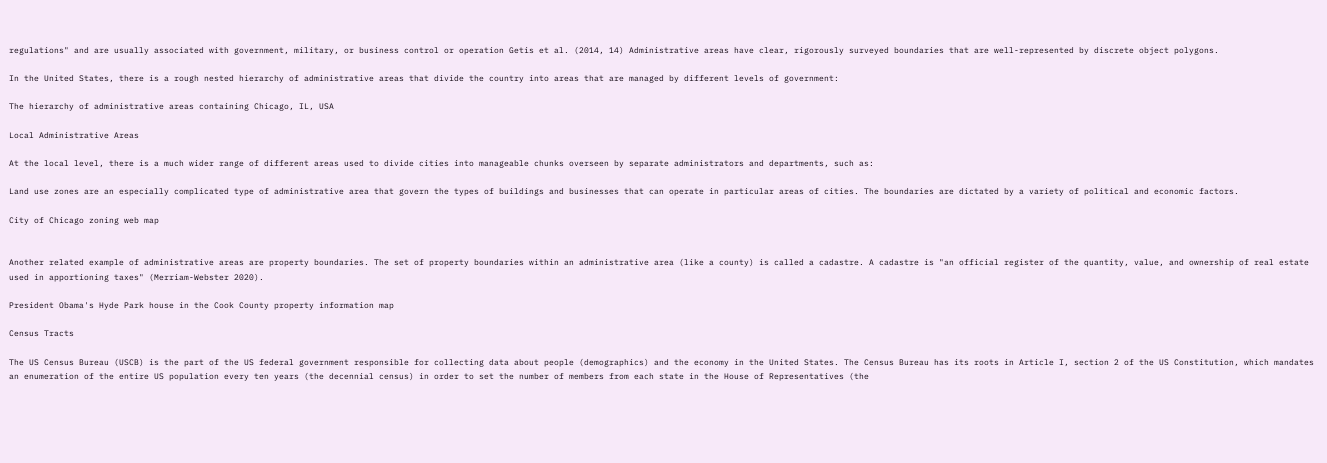regulations" and are usually associated with government, military, or business control or operation Getis et al. (2014, 14) Administrative areas have clear, rigorously surveyed boundaries that are well-represented by discrete object polygons.

In the United States, there is a rough nested hierarchy of administrative areas that divide the country into areas that are managed by different levels of government:

The hierarchy of administrative areas containing Chicago, IL, USA

Local Administrative Areas

At the local level, there is a much wider range of different areas used to divide cities into manageable chunks overseen by separate administrators and departments, such as:

Land use zones are an especially complicated type of administrative area that govern the types of buildings and businesses that can operate in particular areas of cities. The boundaries are dictated by a variety of political and economic factors.

City of Chicago zoning web map


Another related example of administrative areas are property boundaries. The set of property boundaries within an administrative area (like a county) is called a cadastre. A cadastre is "an official register of the quantity, value, and ownership of real estate used in apportioning taxes" (Merriam-Webster 2020).

President Obama's Hyde Park house in the Cook County property information map

Census Tracts

The US Census Bureau (USCB) is the part of the US federal government responsible for collecting data about people (demographics) and the economy in the United States. The Census Bureau has its roots in Article I, section 2 of the US Constitution, which mandates an enumeration of the entire US population every ten years (the decennial census) in order to set the number of members from each state in the House of Representatives (the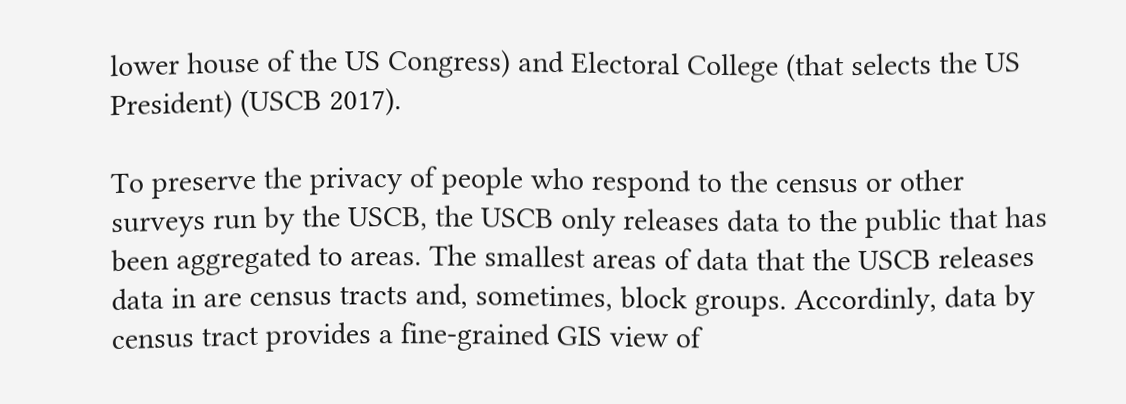lower house of the US Congress) and Electoral College (that selects the US President) (USCB 2017).

To preserve the privacy of people who respond to the census or other surveys run by the USCB, the USCB only releases data to the public that has been aggregated to areas. The smallest areas of data that the USCB releases data in are census tracts and, sometimes, block groups. Accordinly, data by census tract provides a fine-grained GIS view of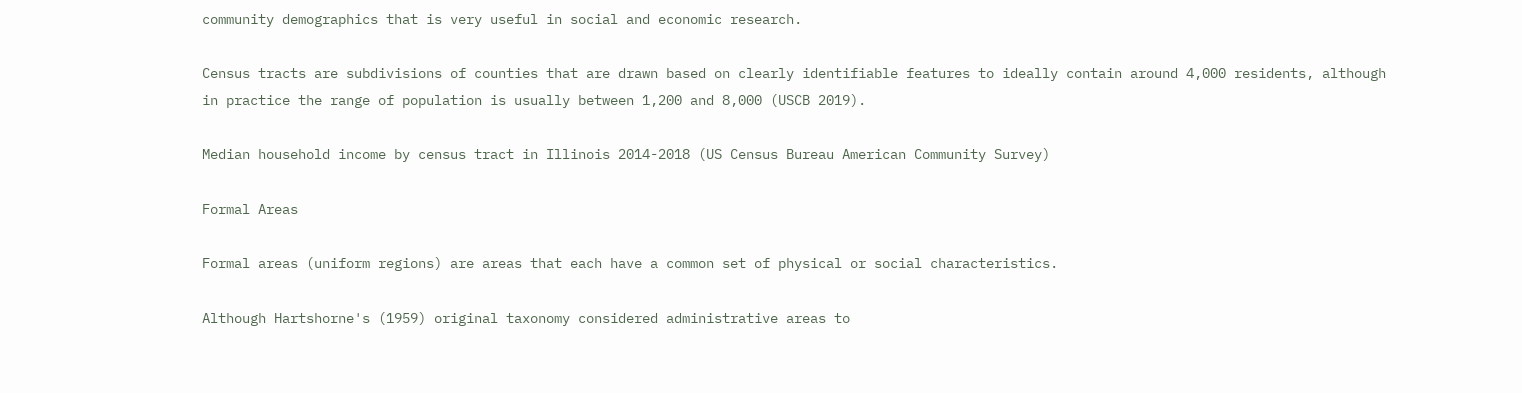community demographics that is very useful in social and economic research.

Census tracts are subdivisions of counties that are drawn based on clearly identifiable features to ideally contain around 4,000 residents, although in practice the range of population is usually between 1,200 and 8,000 (USCB 2019).

Median household income by census tract in Illinois 2014-2018 (US Census Bureau American Community Survey)

Formal Areas

Formal areas (uniform regions) are areas that each have a common set of physical or social characteristics.

Although Hartshorne's (1959) original taxonomy considered administrative areas to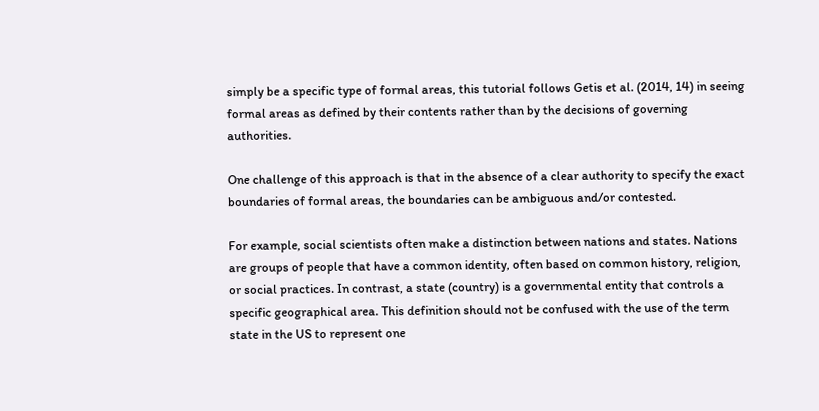simply be a specific type of formal areas, this tutorial follows Getis et al. (2014, 14) in seeing formal areas as defined by their contents rather than by the decisions of governing authorities.

One challenge of this approach is that in the absence of a clear authority to specify the exact boundaries of formal areas, the boundaries can be ambiguous and/or contested.

For example, social scientists often make a distinction between nations and states. Nations are groups of people that have a common identity, often based on common history, religion, or social practices. In contrast, a state (country) is a governmental entity that controls a specific geographical area. This definition should not be confused with the use of the term state in the US to represent one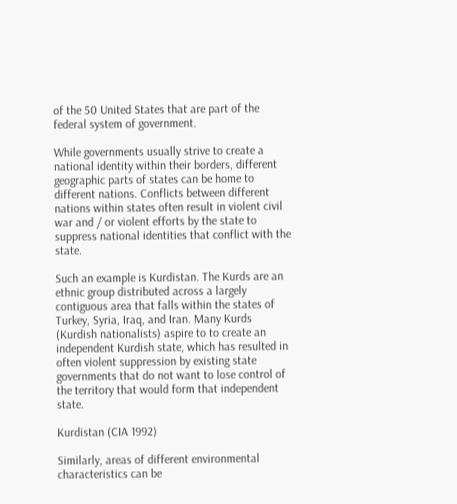of the 50 United States that are part of the federal system of government.

While governments usually strive to create a national identity within their borders, different geographic parts of states can be home to different nations. Conflicts between different nations within states often result in violent civil war and / or violent efforts by the state to suppress national identities that conflict with the state.

Such an example is Kurdistan. The Kurds are an ethnic group distributed across a largely contiguous area that falls within the states of Turkey, Syria, Iraq, and Iran. Many Kurds (Kurdish nationalists) aspire to to create an independent Kurdish state, which has resulted in often violent suppression by existing state governments that do not want to lose control of the territory that would form that independent state.

Kurdistan (CIA 1992)

Similarly, areas of different environmental characteristics can be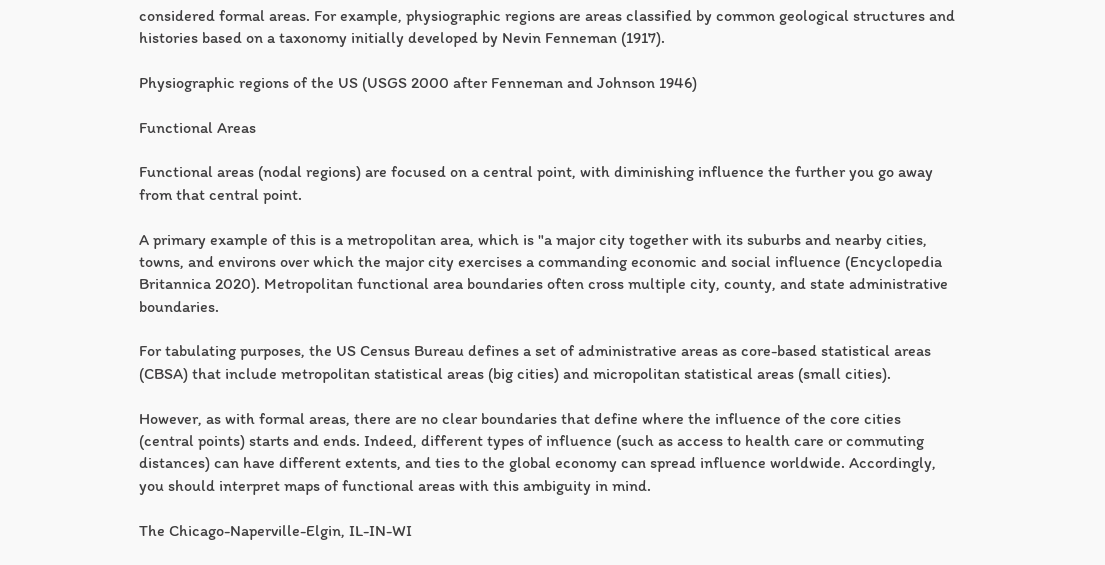considered formal areas. For example, physiographic regions are areas classified by common geological structures and histories based on a taxonomy initially developed by Nevin Fenneman (1917).

Physiographic regions of the US (USGS 2000 after Fenneman and Johnson 1946)

Functional Areas

Functional areas (nodal regions) are focused on a central point, with diminishing influence the further you go away from that central point.

A primary example of this is a metropolitan area, which is "a major city together with its suburbs and nearby cities, towns, and environs over which the major city exercises a commanding economic and social influence (Encyclopedia Britannica 2020). Metropolitan functional area boundaries often cross multiple city, county, and state administrative boundaries.

For tabulating purposes, the US Census Bureau defines a set of administrative areas as core-based statistical areas (CBSA) that include metropolitan statistical areas (big cities) and micropolitan statistical areas (small cities).

However, as with formal areas, there are no clear boundaries that define where the influence of the core cities (central points) starts and ends. Indeed, different types of influence (such as access to health care or commuting distances) can have different extents, and ties to the global economy can spread influence worldwide. Accordingly, you should interpret maps of functional areas with this ambiguity in mind.

The Chicago-Naperville-Elgin, IL-IN-WI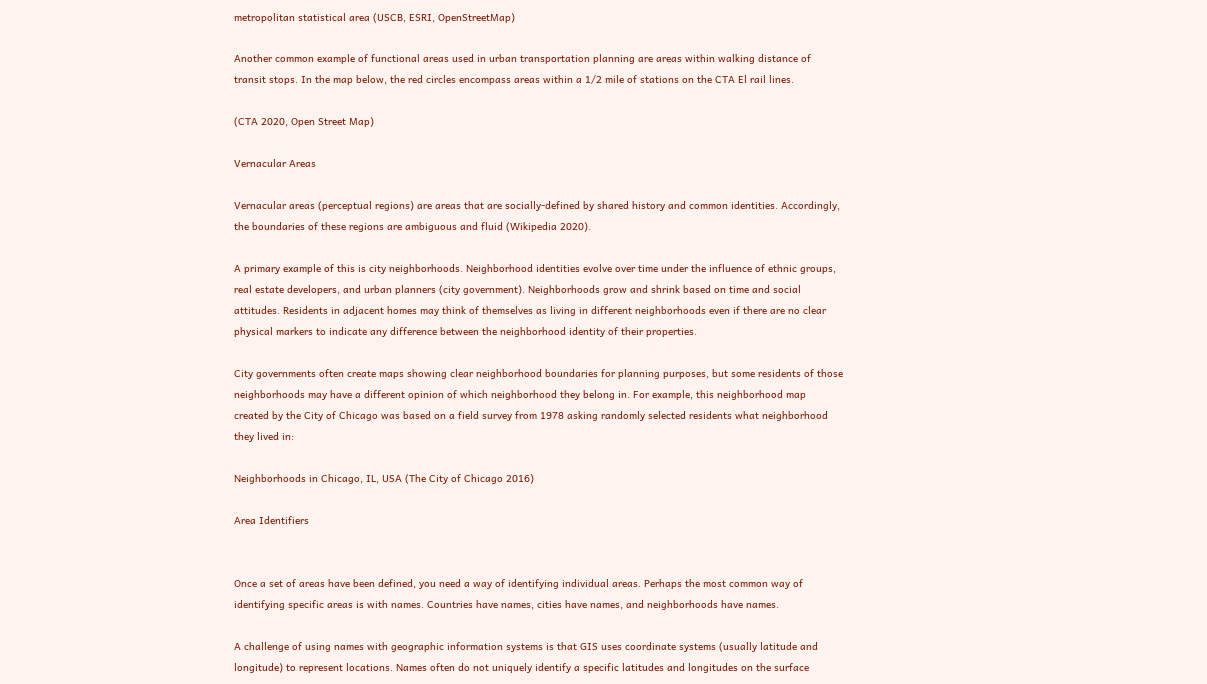metropolitan statistical area (USCB, ESRI, OpenStreetMap)

Another common example of functional areas used in urban transportation planning are areas within walking distance of transit stops. In the map below, the red circles encompass areas within a 1/2 mile of stations on the CTA El rail lines.

(CTA 2020, Open Street Map)

Vernacular Areas

Vernacular areas (perceptual regions) are areas that are socially-defined by shared history and common identities. Accordingly, the boundaries of these regions are ambiguous and fluid (Wikipedia 2020).

A primary example of this is city neighborhoods. Neighborhood identities evolve over time under the influence of ethnic groups, real estate developers, and urban planners (city government). Neighborhoods grow and shrink based on time and social attitudes. Residents in adjacent homes may think of themselves as living in different neighborhoods even if there are no clear physical markers to indicate any difference between the neighborhood identity of their properties.

City governments often create maps showing clear neighborhood boundaries for planning purposes, but some residents of those neighborhoods may have a different opinion of which neighborhood they belong in. For example, this neighborhood map created by the City of Chicago was based on a field survey from 1978 asking randomly selected residents what neighborhood they lived in:

Neighborhoods in Chicago, IL, USA (The City of Chicago 2016)

Area Identifiers


Once a set of areas have been defined, you need a way of identifying individual areas. Perhaps the most common way of identifying specific areas is with names. Countries have names, cities have names, and neighborhoods have names.

A challenge of using names with geographic information systems is that GIS uses coordinate systems (usually latitude and longitude) to represent locations. Names often do not uniquely identify a specific latitudes and longitudes on the surface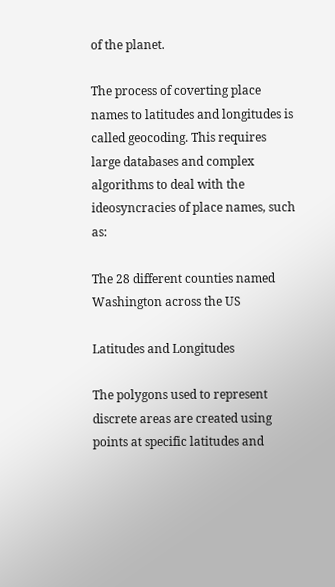of the planet.

The process of coverting place names to latitudes and longitudes is called geocoding. This requires large databases and complex algorithms to deal with the ideosyncracies of place names, such as:

The 28 different counties named Washington across the US

Latitudes and Longitudes

The polygons used to represent discrete areas are created using points at specific latitudes and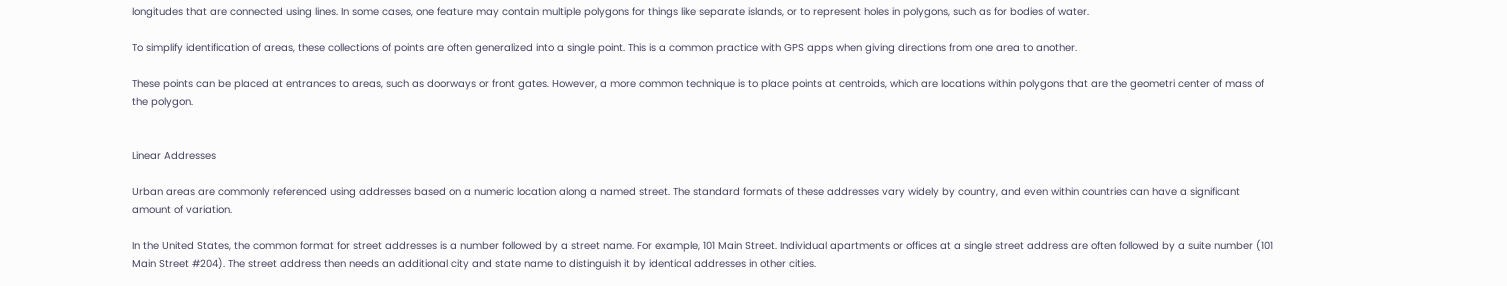longitudes that are connected using lines. In some cases, one feature may contain multiple polygons for things like separate islands, or to represent holes in polygons, such as for bodies of water.

To simplify identification of areas, these collections of points are often generalized into a single point. This is a common practice with GPS apps when giving directions from one area to another.

These points can be placed at entrances to areas, such as doorways or front gates. However, a more common technique is to place points at centroids, which are locations within polygons that are the geometri center of mass of the polygon.


Linear Addresses

Urban areas are commonly referenced using addresses based on a numeric location along a named street. The standard formats of these addresses vary widely by country, and even within countries can have a significant amount of variation.

In the United States, the common format for street addresses is a number followed by a street name. For example, 101 Main Street. Individual apartments or offices at a single street address are often followed by a suite number (101 Main Street #204). The street address then needs an additional city and state name to distinguish it by identical addresses in other cities.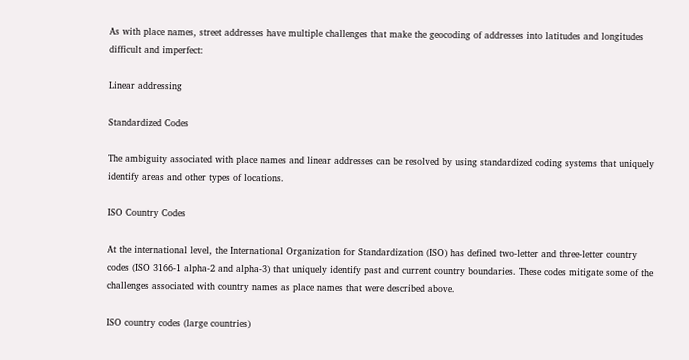As with place names, street addresses have multiple challenges that make the geocoding of addresses into latitudes and longitudes difficult and imperfect:

Linear addressing

Standardized Codes

The ambiguity associated with place names and linear addresses can be resolved by using standardized coding systems that uniquely identify areas and other types of locations.

ISO Country Codes

At the international level, the International Organization for Standardization (ISO) has defined two-letter and three-letter country codes (ISO 3166-1 alpha-2 and alpha-3) that uniquely identify past and current country boundaries. These codes mitigate some of the challenges associated with country names as place names that were described above.

ISO country codes (large countries)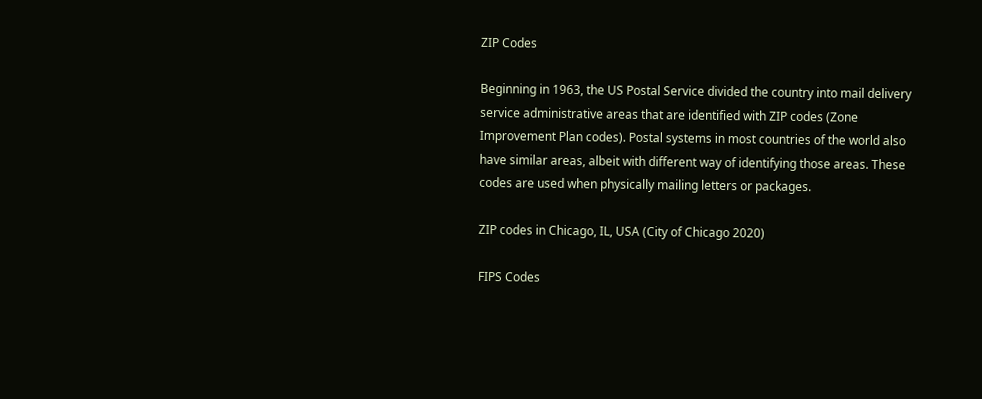ZIP Codes

Beginning in 1963, the US Postal Service divided the country into mail delivery service administrative areas that are identified with ZIP codes (Zone Improvement Plan codes). Postal systems in most countries of the world also have similar areas, albeit with different way of identifying those areas. These codes are used when physically mailing letters or packages.

ZIP codes in Chicago, IL, USA (City of Chicago 2020)

FIPS Codes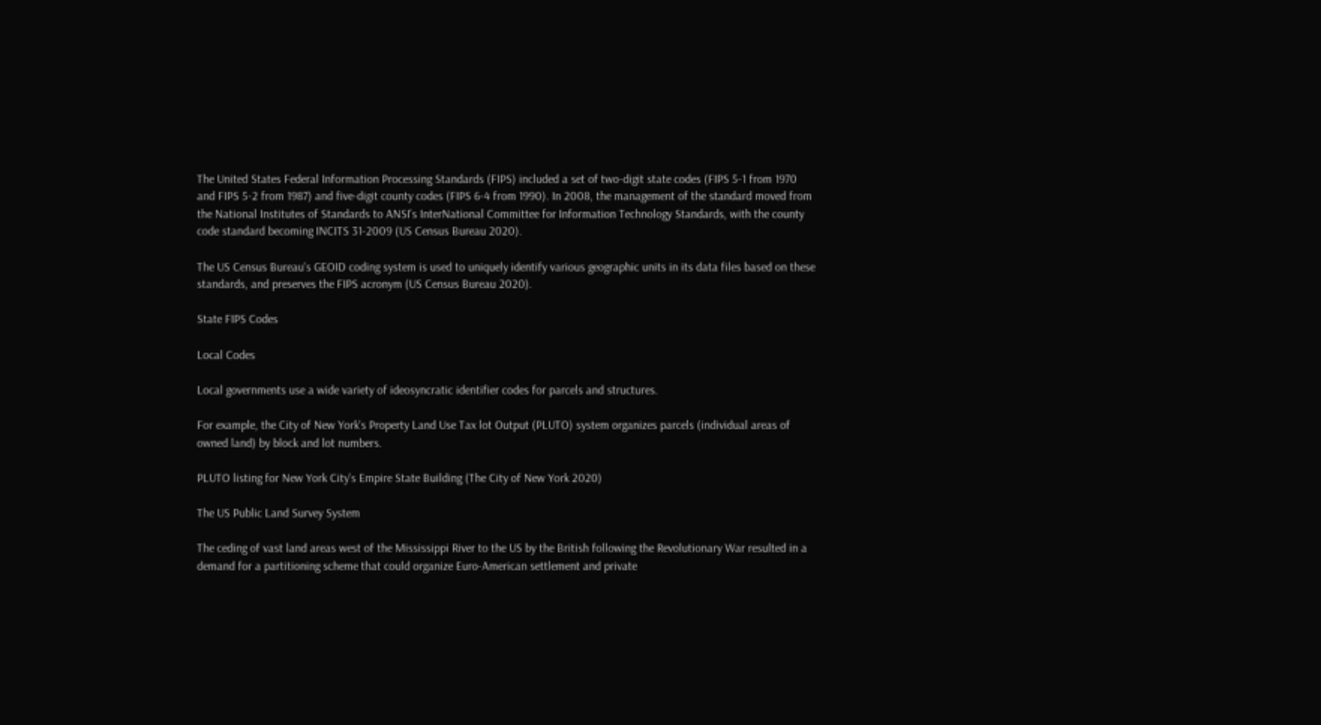The United States Federal Information Processing Standards (FIPS) included a set of two-digit state codes (FIPS 5-1 from 1970 and FIPS 5-2 from 1987) and five-digit county codes (FIPS 6-4 from 1990). In 2008, the management of the standard moved from the National Institutes of Standards to ANSI's InterNational Committee for Information Technology Standards, with the county code standard becoming INCITS 31-2009 (US Census Bureau 2020).

The US Census Bureau's GEOID coding system is used to uniquely identify various geographic units in its data files based on these standards, and preserves the FIPS acronym (US Census Bureau 2020).

State FIPS Codes

Local Codes

Local governments use a wide variety of ideosyncratic identifier codes for parcels and structures.

For example, the City of New York's Property Land Use Tax lot Output (PLUTO) system organizes parcels (individual areas of owned land) by block and lot numbers.

PLUTO listing for New York City's Empire State Building (The City of New York 2020)

The US Public Land Survey System

The ceding of vast land areas west of the Mississippi River to the US by the British following the Revolutionary War resulted in a demand for a partitioning scheme that could organize Euro-American settlement and private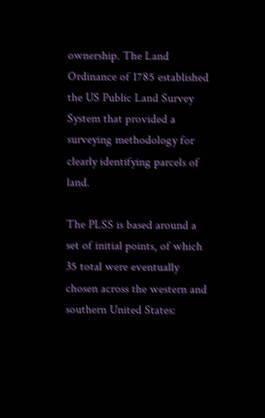ownership. The Land Ordinance of 1785 established the US Public Land Survey System that provided a surveying methodology for clearly identifying parcels of land.

The PLSS is based around a set of initial points, of which 35 total were eventually chosen across the western and southern United States: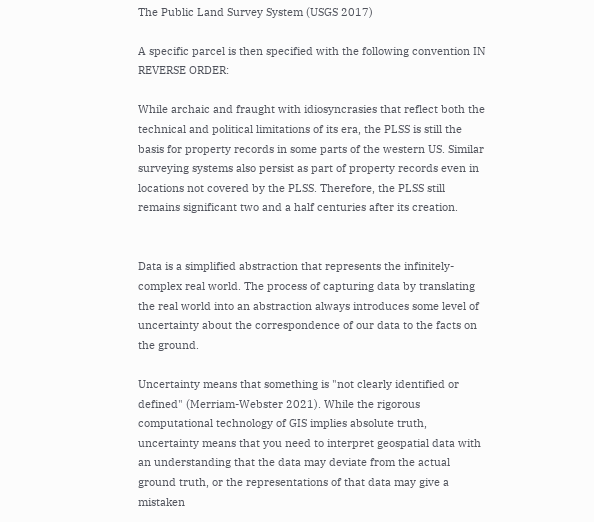The Public Land Survey System (USGS 2017)

A specific parcel is then specified with the following convention IN REVERSE ORDER:

While archaic and fraught with idiosyncrasies that reflect both the technical and political limitations of its era, the PLSS is still the basis for property records in some parts of the western US. Similar surveying systems also persist as part of property records even in locations not covered by the PLSS. Therefore, the PLSS still remains significant two and a half centuries after its creation.


Data is a simplified abstraction that represents the infinitely-complex real world. The process of capturing data by translating the real world into an abstraction always introduces some level of uncertainty about the correspondence of our data to the facts on the ground.

Uncertainty means that something is "not clearly identified or defined" (Merriam-Webster 2021). While the rigorous computational technology of GIS implies absolute truth, uncertainty means that you need to interpret geospatial data with an understanding that the data may deviate from the actual ground truth, or the representations of that data may give a mistaken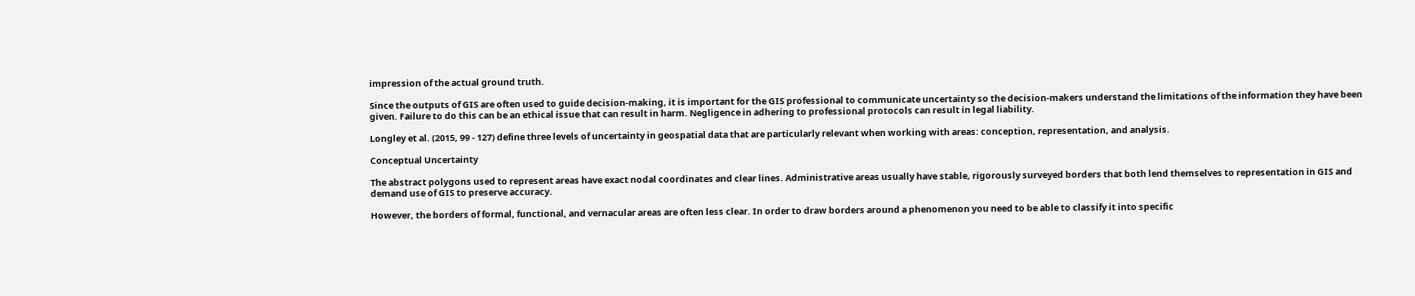impression of the actual ground truth.

Since the outputs of GIS are often used to guide decision-making, it is important for the GIS professional to communicate uncertainty so the decision-makers understand the limitations of the information they have been given. Failure to do this can be an ethical issue that can result in harm. Negligence in adhering to professional protocols can result in legal liability.

Longley et al. (2015, 99 - 127) define three levels of uncertainty in geospatial data that are particularly relevant when working with areas: conception, representation, and analysis.

Conceptual Uncertainty

The abstract polygons used to represent areas have exact nodal coordinates and clear lines. Administrative areas usually have stable, rigorously surveyed borders that both lend themselves to representation in GIS and demand use of GIS to preserve accuracy.

However, the borders of formal, functional, and vernacular areas are often less clear. In order to draw borders around a phenomenon you need to be able to classify it into specific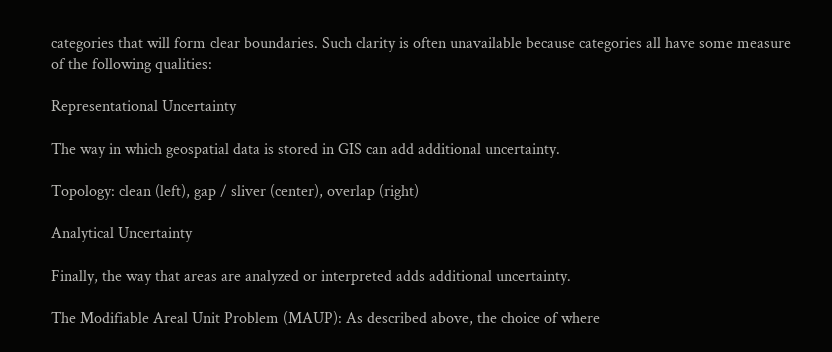categories that will form clear boundaries. Such clarity is often unavailable because categories all have some measure of the following qualities:

Representational Uncertainty

The way in which geospatial data is stored in GIS can add additional uncertainty.

Topology: clean (left), gap / sliver (center), overlap (right)

Analytical Uncertainty

Finally, the way that areas are analyzed or interpreted adds additional uncertainty.

The Modifiable Areal Unit Problem (MAUP): As described above, the choice of where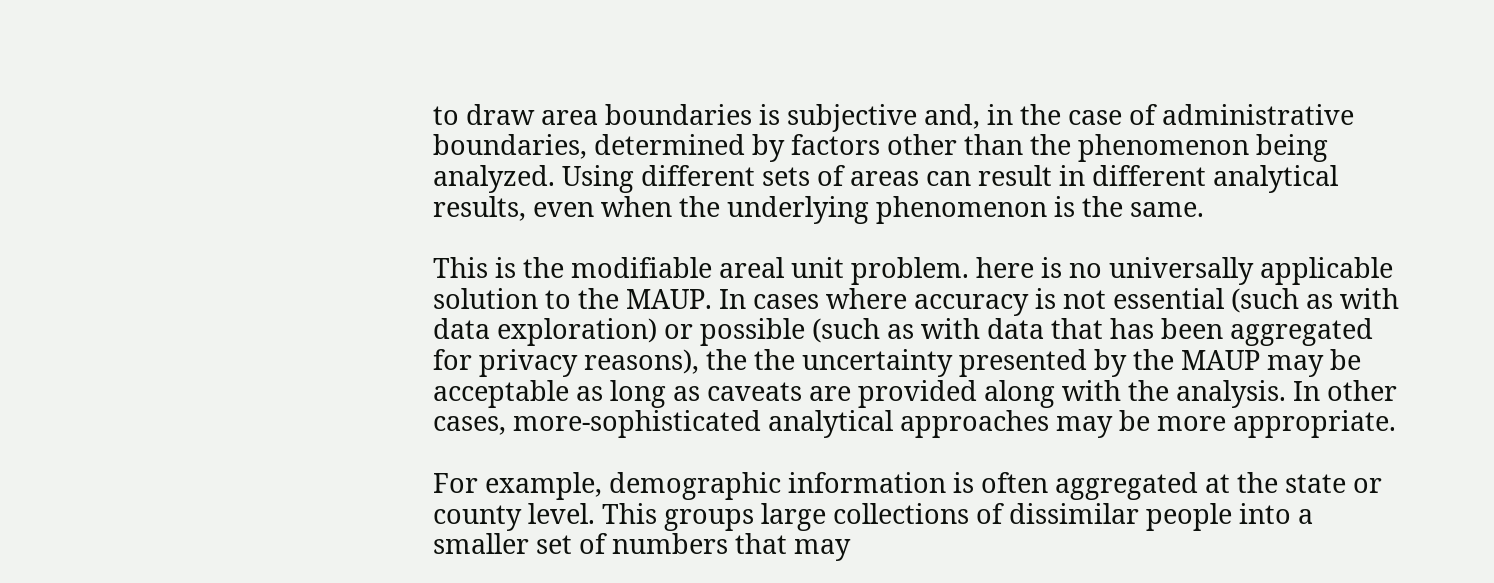to draw area boundaries is subjective and, in the case of administrative boundaries, determined by factors other than the phenomenon being analyzed. Using different sets of areas can result in different analytical results, even when the underlying phenomenon is the same.

This is the modifiable areal unit problem. here is no universally applicable solution to the MAUP. In cases where accuracy is not essential (such as with data exploration) or possible (such as with data that has been aggregated for privacy reasons), the the uncertainty presented by the MAUP may be acceptable as long as caveats are provided along with the analysis. In other cases, more-sophisticated analytical approaches may be more appropriate.

For example, demographic information is often aggregated at the state or county level. This groups large collections of dissimilar people into a smaller set of numbers that may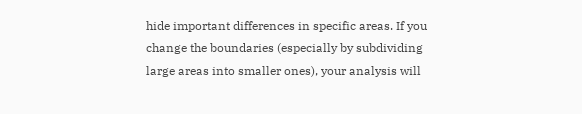hide important differences in specific areas. If you change the boundaries (especially by subdividing large areas into smaller ones), your analysis will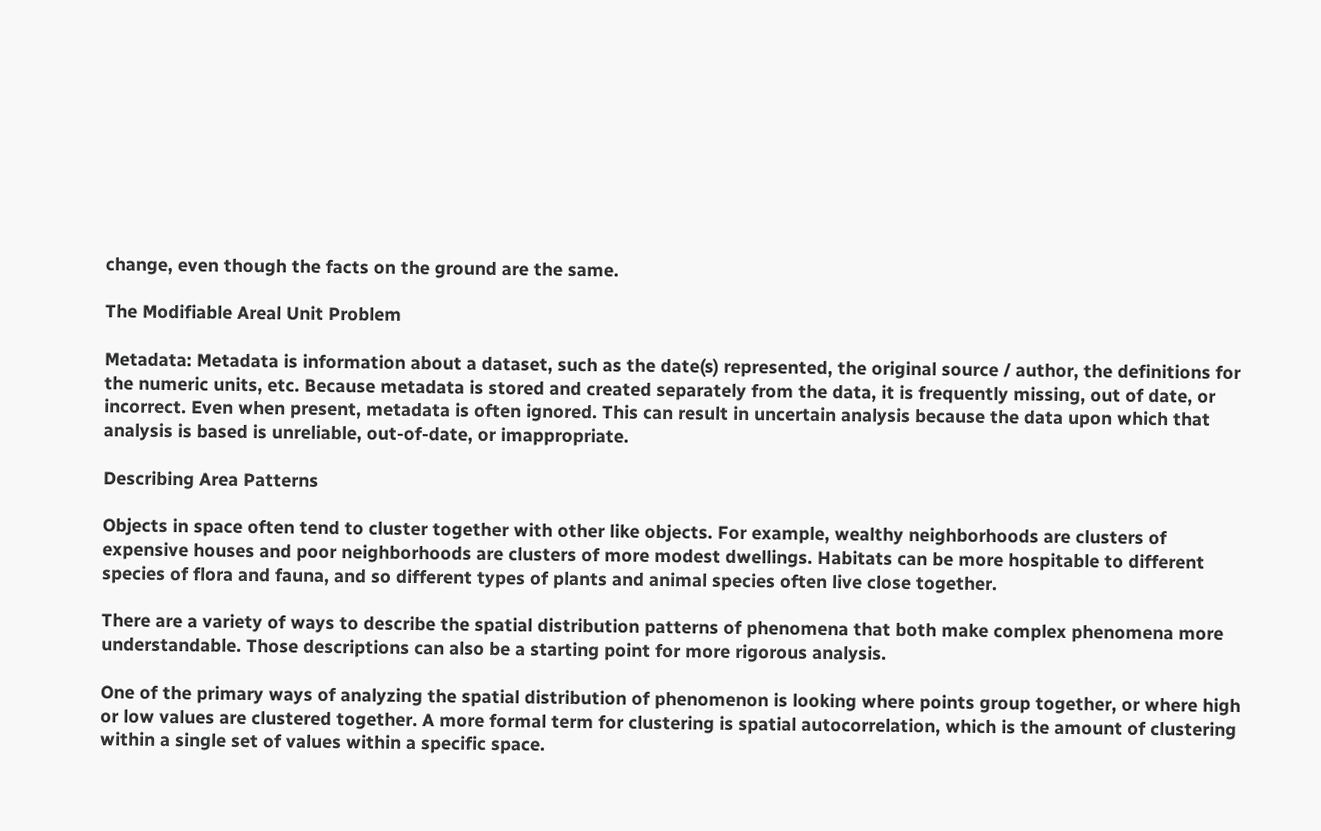change, even though the facts on the ground are the same.

The Modifiable Areal Unit Problem

Metadata: Metadata is information about a dataset, such as the date(s) represented, the original source / author, the definitions for the numeric units, etc. Because metadata is stored and created separately from the data, it is frequently missing, out of date, or incorrect. Even when present, metadata is often ignored. This can result in uncertain analysis because the data upon which that analysis is based is unreliable, out-of-date, or imappropriate.

Describing Area Patterns

Objects in space often tend to cluster together with other like objects. For example, wealthy neighborhoods are clusters of expensive houses and poor neighborhoods are clusters of more modest dwellings. Habitats can be more hospitable to different species of flora and fauna, and so different types of plants and animal species often live close together.

There are a variety of ways to describe the spatial distribution patterns of phenomena that both make complex phenomena more understandable. Those descriptions can also be a starting point for more rigorous analysis.

One of the primary ways of analyzing the spatial distribution of phenomenon is looking where points group together, or where high or low values are clustered together. A more formal term for clustering is spatial autocorrelation, which is the amount of clustering within a single set of values within a specific space.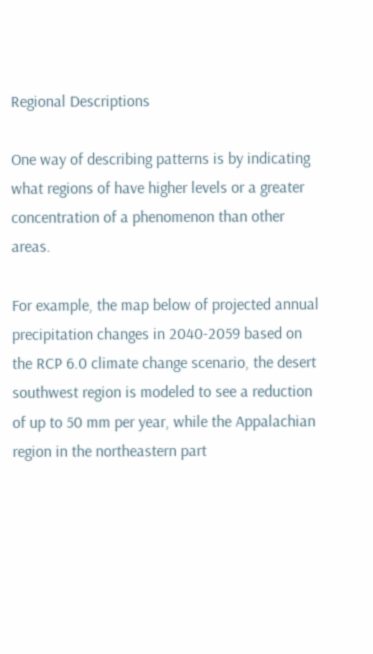Regional Descriptions

One way of describing patterns is by indicating what regions of have higher levels or a greater concentration of a phenomenon than other areas.

For example, the map below of projected annual precipitation changes in 2040-2059 based on the RCP 6.0 climate change scenario, the desert southwest region is modeled to see a reduction of up to 50 mm per year, while the Appalachian region in the northeastern part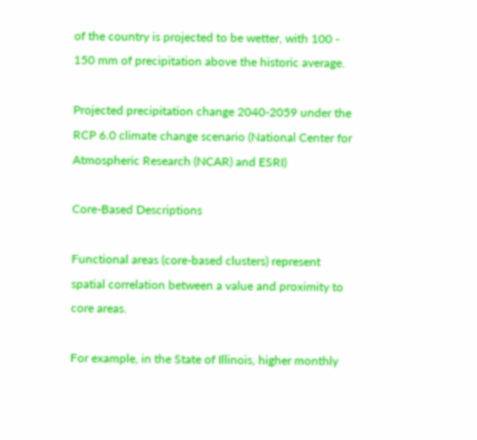of the country is projected to be wetter, with 100 - 150 mm of precipitation above the historic average.

Projected precipitation change 2040-2059 under the RCP 6.0 climate change scenario (National Center for Atmospheric Research (NCAR) and ESRI)

Core-Based Descriptions

Functional areas (core-based clusters) represent spatial correlation between a value and proximity to core areas.

For example, in the State of Illinois, higher monthly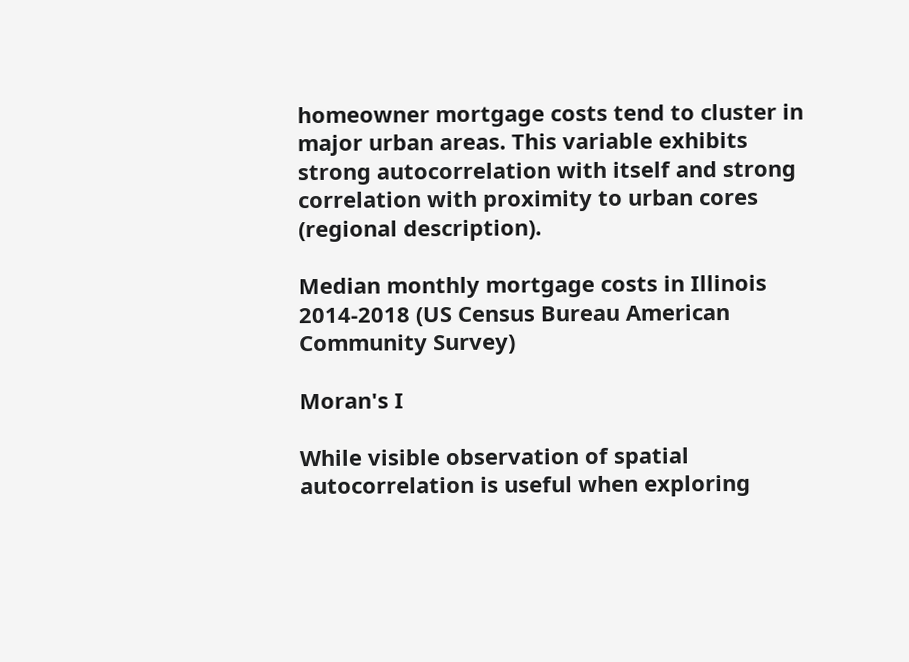homeowner mortgage costs tend to cluster in major urban areas. This variable exhibits strong autocorrelation with itself and strong correlation with proximity to urban cores (regional description).

Median monthly mortgage costs in Illinois 2014-2018 (US Census Bureau American Community Survey)

Moran's I

While visible observation of spatial autocorrelation is useful when exploring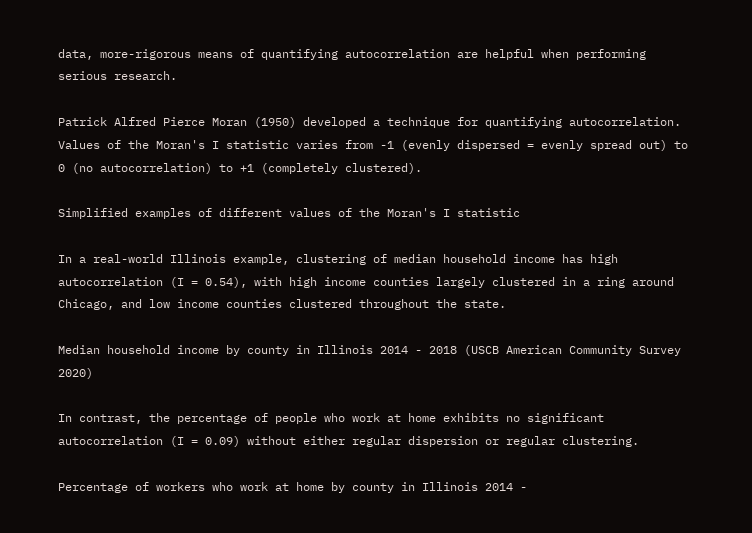data, more-rigorous means of quantifying autocorrelation are helpful when performing serious research.

Patrick Alfred Pierce Moran (1950) developed a technique for quantifying autocorrelation. Values of the Moran's I statistic varies from -1 (evenly dispersed = evenly spread out) to 0 (no autocorrelation) to +1 (completely clustered).

Simplified examples of different values of the Moran's I statistic

In a real-world Illinois example, clustering of median household income has high autocorrelation (I = 0.54), with high income counties largely clustered in a ring around Chicago, and low income counties clustered throughout the state.

Median household income by county in Illinois 2014 - 2018 (USCB American Community Survey 2020)

In contrast, the percentage of people who work at home exhibits no significant autocorrelation (I = 0.09) without either regular dispersion or regular clustering.

Percentage of workers who work at home by county in Illinois 2014 -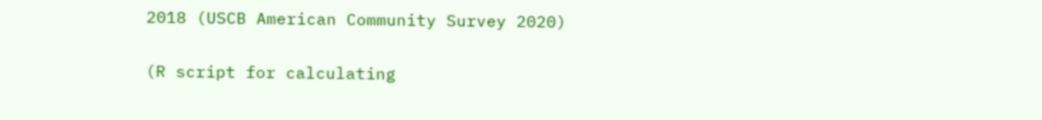2018 (USCB American Community Survey 2020)

(R script for calculating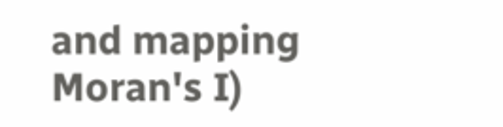and mapping Moran's I)